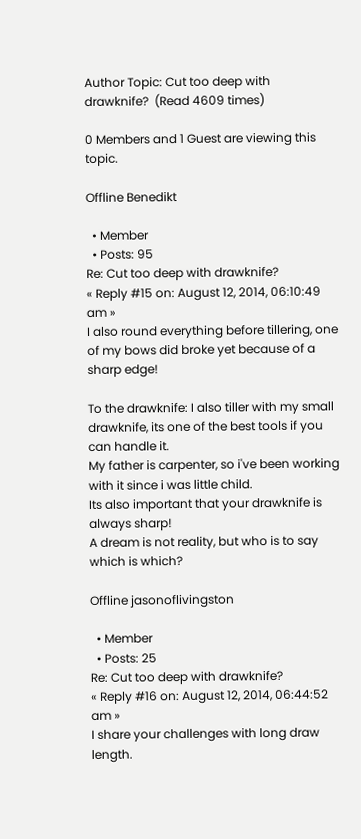Author Topic: Cut too deep with drawknife?  (Read 4609 times)

0 Members and 1 Guest are viewing this topic.

Offline Benedikt

  • Member
  • Posts: 95
Re: Cut too deep with drawknife?
« Reply #15 on: August 12, 2014, 06:10:49 am »
I also round everything before tillering, one of my bows did broke yet because of a sharp edge!

To the drawknife: I also tiller with my small drawknife, its one of the best tools if you can handle it.
My father is carpenter, so i've been working with it since i was little child.
Its also important that your drawknife is always sharp!
A dream is not reality, but who is to say which is which?

Offline jasonoflivingston

  • Member
  • Posts: 25
Re: Cut too deep with drawknife?
« Reply #16 on: August 12, 2014, 06:44:52 am »
I share your challenges with long draw length.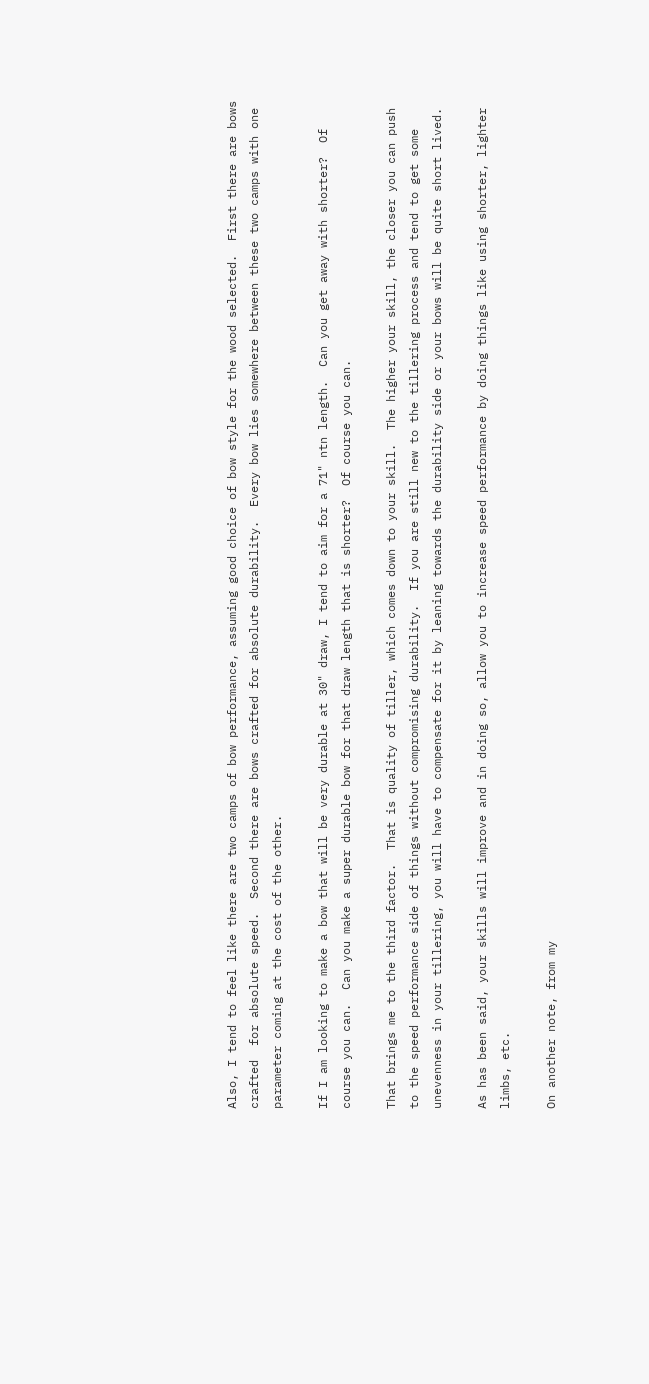Also, I tend to feel like there are two camps of bow performance, assuming good choice of bow style for the wood selected.  First there are bows crafted  for absolute speed.  Second there are bows crafted for absolute durability.  Every bow lies somewhere between these two camps with one parameter coming at the cost of the other.

If I am looking to make a bow that will be very durable at 30" draw, I tend to aim for a 71" ntn length.  Can you get away with shorter?  Of course you can.  Can you make a super durable bow for that draw length that is shorter?  Of course you can.

That brings me to the third factor.  That is quality of tiller, which comes down to your skill.  The higher your skill, the closer you can push to the speed performance side of things without compromising durability.  If you are still new to the tillering process and tend to get some unevenness in your tillering, you will have to compensate for it by leaning towards the durability side or your bows will be quite short lived.

As has been said, your skills will improve and in doing so, allow you to increase speed performance by doing things like using shorter, lighter limbs, etc.

On another note, from my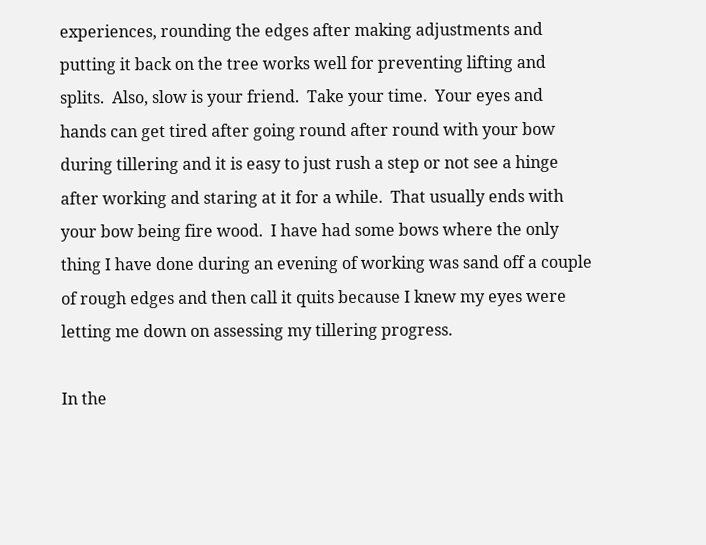experiences, rounding the edges after making adjustments and putting it back on the tree works well for preventing lifting and splits.  Also, slow is your friend.  Take your time.  Your eyes and hands can get tired after going round after round with your bow during tillering and it is easy to just rush a step or not see a hinge after working and staring at it for a while.  That usually ends with your bow being fire wood.  I have had some bows where the only thing I have done during an evening of working was sand off a couple of rough edges and then call it quits because I knew my eyes were letting me down on assessing my tillering progress.

In the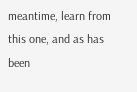meantime, learn from this one, and as has been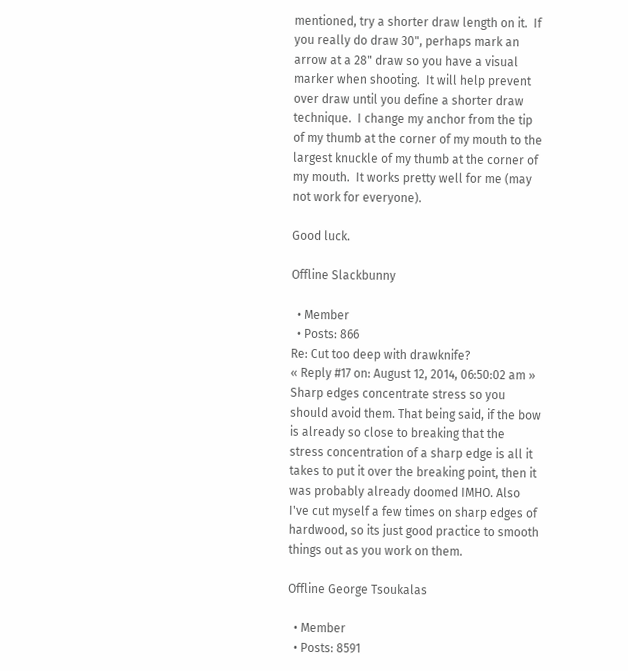mentioned, try a shorter draw length on it.  If you really do draw 30", perhaps mark an arrow at a 28" draw so you have a visual marker when shooting.  It will help prevent over draw until you define a shorter draw technique.  I change my anchor from the tip of my thumb at the corner of my mouth to the largest knuckle of my thumb at the corner of my mouth.  It works pretty well for me (may not work for everyone).

Good luck.

Offline Slackbunny

  • Member
  • Posts: 866
Re: Cut too deep with drawknife?
« Reply #17 on: August 12, 2014, 06:50:02 am »
Sharp edges concentrate stress so you should avoid them. That being said, if the bow is already so close to breaking that the stress concentration of a sharp edge is all it takes to put it over the breaking point, then it was probably already doomed IMHO. Also I've cut myself a few times on sharp edges of hardwood, so its just good practice to smooth things out as you work on them.

Offline George Tsoukalas

  • Member
  • Posts: 8591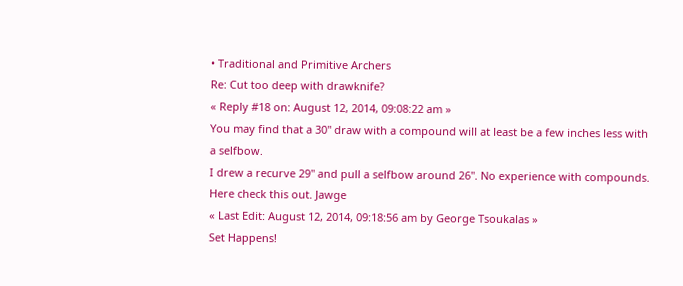• Traditional and Primitive Archers
Re: Cut too deep with drawknife?
« Reply #18 on: August 12, 2014, 09:08:22 am »
You may find that a 30" draw with a compound will at least be a few inches less with a selfbow.
I drew a recurve 29" and pull a selfbow around 26". No experience with compounds.
Here check this out. Jawge
« Last Edit: August 12, 2014, 09:18:56 am by George Tsoukalas »
Set Happens!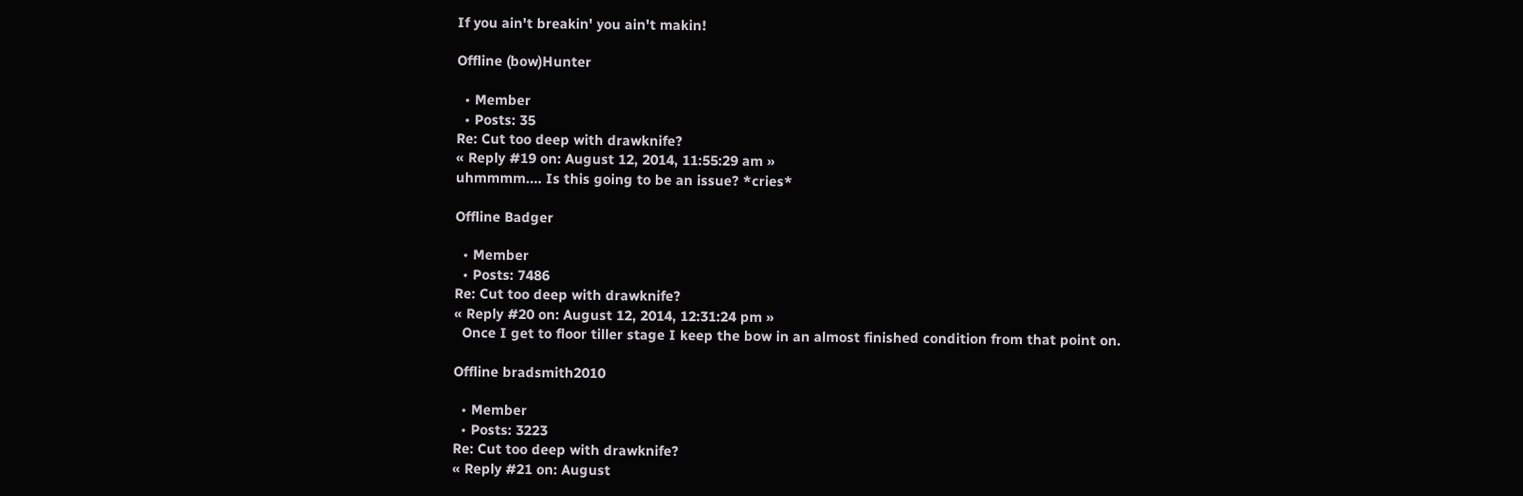If you ain't breakin' you ain't makin!

Offline (bow)Hunter

  • Member
  • Posts: 35
Re: Cut too deep with drawknife?
« Reply #19 on: August 12, 2014, 11:55:29 am »
uhmmmm.... Is this going to be an issue? *cries*

Offline Badger

  • Member
  • Posts: 7486
Re: Cut too deep with drawknife?
« Reply #20 on: August 12, 2014, 12:31:24 pm »
  Once I get to floor tiller stage I keep the bow in an almost finished condition from that point on.

Offline bradsmith2010

  • Member
  • Posts: 3223
Re: Cut too deep with drawknife?
« Reply #21 on: August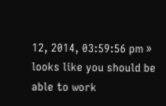12, 2014, 03:59:56 pm »
looks like you should be able to work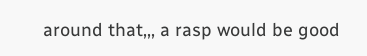around that,,, a rasp would be good